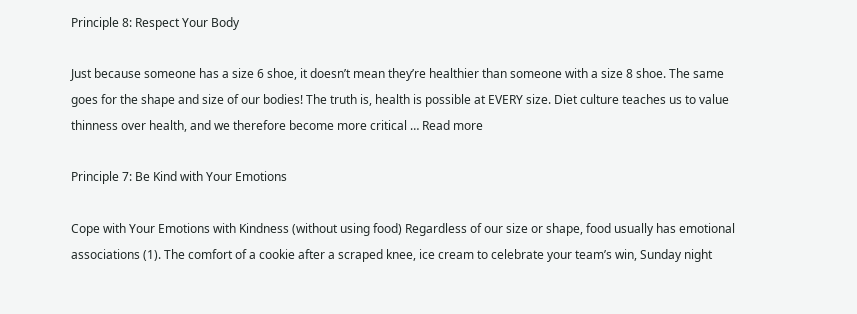Principle 8: Respect Your Body

Just because someone has a size 6 shoe, it doesn’t mean they’re healthier than someone with a size 8 shoe. The same goes for the shape and size of our bodies! The truth is, health is possible at EVERY size. Diet culture teaches us to value thinness over health, and we therefore become more critical … Read more

Principle 7: Be Kind with Your Emotions

Cope with Your Emotions with Kindness (without using food) Regardless of our size or shape, food usually has emotional associations (1). The comfort of a cookie after a scraped knee, ice cream to celebrate your team’s win, Sunday night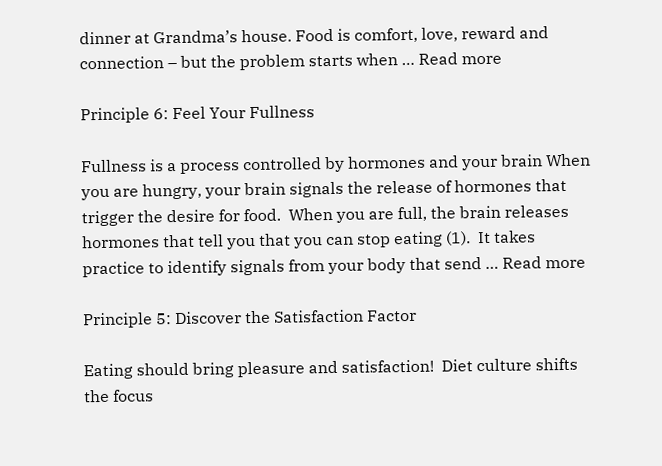dinner at Grandma’s house. Food is comfort, love, reward and connection – but the problem starts when … Read more

Principle 6: Feel Your Fullness

Fullness is a process controlled by hormones and your brain When you are hungry, your brain signals the release of hormones that trigger the desire for food.  When you are full, the brain releases hormones that tell you that you can stop eating (1).  It takes practice to identify signals from your body that send … Read more

Principle 5: Discover the Satisfaction Factor

Eating should bring pleasure and satisfaction!  Diet culture shifts the focus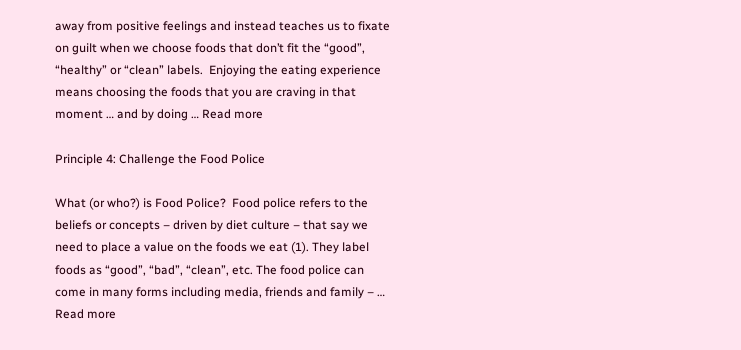away from positive feelings and instead teaches us to fixate on guilt when we choose foods that don’t fit the “good”, “healthy” or “clean” labels.  Enjoying the eating experience means choosing the foods that you are craving in that moment … and by doing … Read more

Principle 4: Challenge the Food Police

What (or who?) is Food Police?  Food police refers to the beliefs or concepts – driven by diet culture – that say we need to place a value on the foods we eat (1). They label foods as “good”, “bad”, “clean”, etc. The food police can come in many forms including media, friends and family – … Read more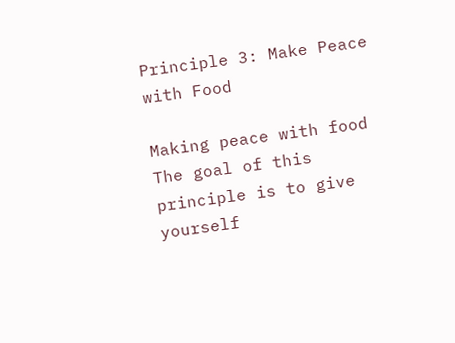Principle 3: Make Peace with Food

Making peace with food  The goal of this principle is to give yourself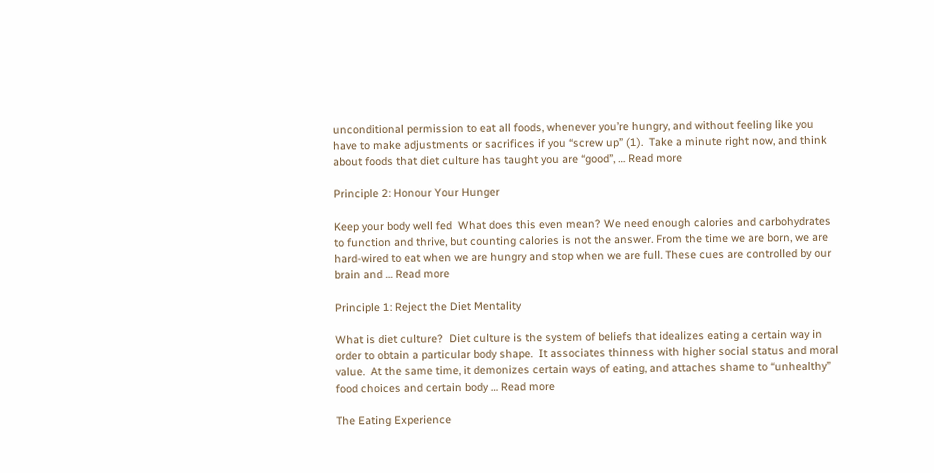unconditional permission to eat all foods, whenever you’re hungry, and without feeling like you have to make adjustments or sacrifices if you “screw up” (1).  Take a minute right now, and think about foods that diet culture has taught you are “good”, … Read more

Principle 2: Honour Your Hunger

Keep your body well fed  What does this even mean? We need enough calories and carbohydrates to function and thrive, but counting calories is not the answer. From the time we are born, we are hard-wired to eat when we are hungry and stop when we are full. These cues are controlled by our brain and … Read more

Principle 1: Reject the Diet Mentality

What is diet culture?  Diet culture is the system of beliefs that idealizes eating a certain way in order to obtain a particular body shape.  It associates thinness with higher social status and moral value.  At the same time, it demonizes certain ways of eating, and attaches shame to “unhealthy” food choices and certain body … Read more

The Eating Experience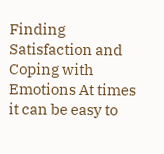Finding Satisfaction and Coping with Emotions At times it can be easy to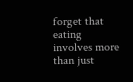forget that eating involves more than just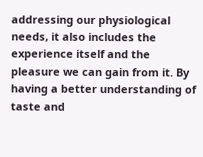addressing our physiological needs, it also includes the experience itself and the pleasure we can gain from it. By having a better understanding of taste and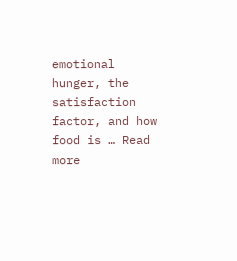emotional hunger, the satisfaction factor, and how food is … Read more